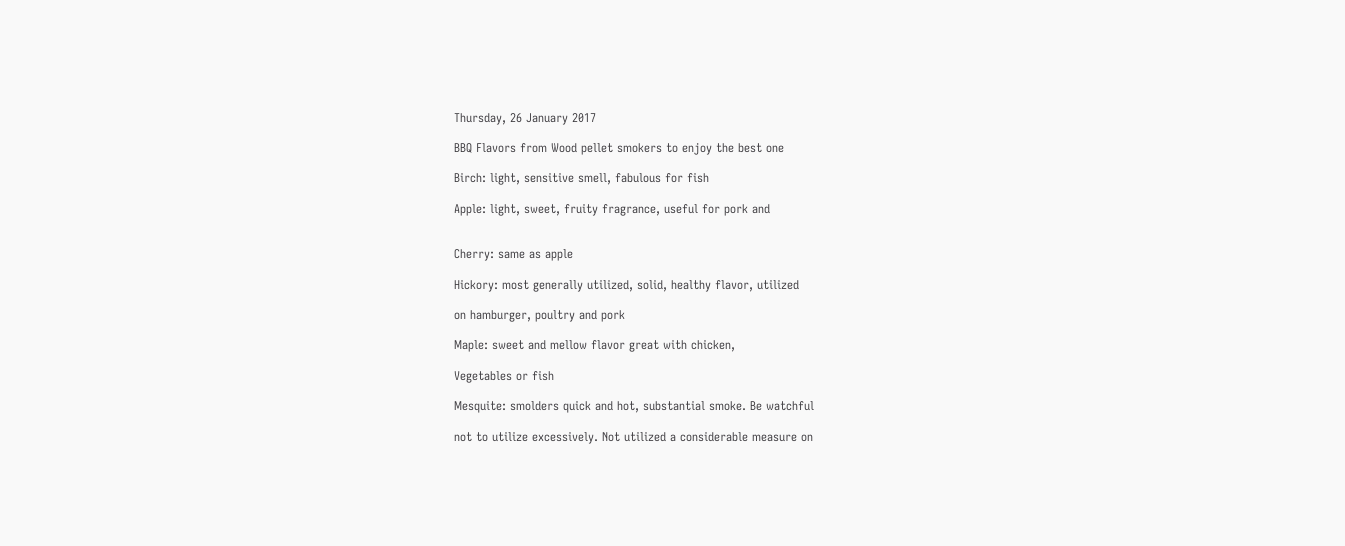Thursday, 26 January 2017

BBQ Flavors from Wood pellet smokers to enjoy the best one

Birch: light, sensitive smell, fabulous for fish

Apple: light, sweet, fruity fragrance, useful for pork and


Cherry: same as apple

Hickory: most generally utilized, solid, healthy flavor, utilized

on hamburger, poultry and pork

Maple: sweet and mellow flavor great with chicken,

Vegetables or fish

Mesquite: smolders quick and hot, substantial smoke. Be watchful

not to utilize excessively. Not utilized a considerable measure on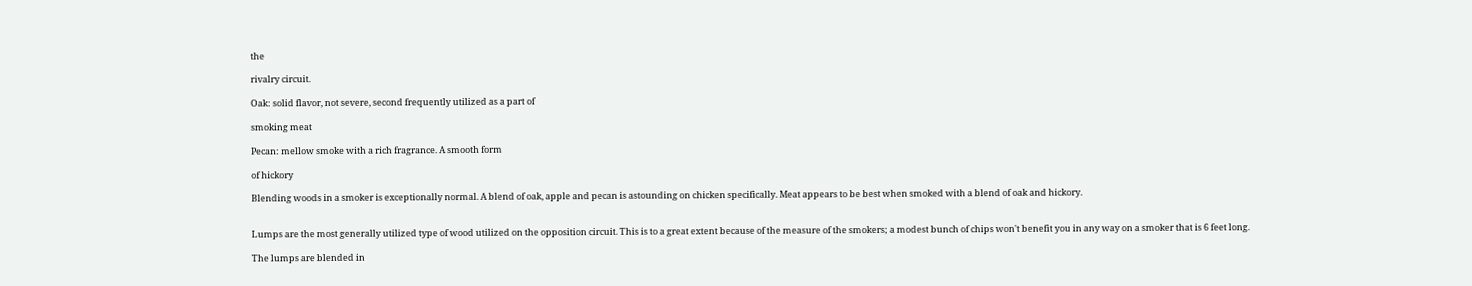the

rivalry circuit.

Oak: solid flavor, not severe, second frequently utilized as a part of

smoking meat

Pecan: mellow smoke with a rich fragrance. A smooth form

of hickory

Blending woods in a smoker is exceptionally normal. A blend of oak, apple and pecan is astounding on chicken specifically. Meat appears to be best when smoked with a blend of oak and hickory.


Lumps are the most generally utilized type of wood utilized on the opposition circuit. This is to a great extent because of the measure of the smokers; a modest bunch of chips won't benefit you in any way on a smoker that is 6 feet long.

The lumps are blended in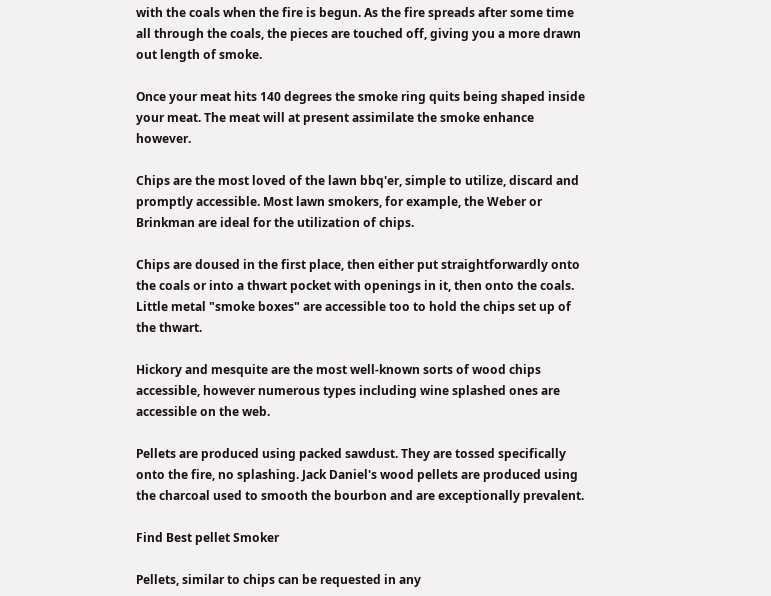with the coals when the fire is begun. As the fire spreads after some time all through the coals, the pieces are touched off, giving you a more drawn out length of smoke.

Once your meat hits 140 degrees the smoke ring quits being shaped inside your meat. The meat will at present assimilate the smoke enhance however.

Chips are the most loved of the lawn bbq'er, simple to utilize, discard and promptly accessible. Most lawn smokers, for example, the Weber or Brinkman are ideal for the utilization of chips.

Chips are doused in the first place, then either put straightforwardly onto the coals or into a thwart pocket with openings in it, then onto the coals. Little metal "smoke boxes" are accessible too to hold the chips set up of the thwart.

Hickory and mesquite are the most well-known sorts of wood chips accessible, however numerous types including wine splashed ones are accessible on the web.

Pellets are produced using packed sawdust. They are tossed specifically onto the fire, no splashing. Jack Daniel's wood pellets are produced using the charcoal used to smooth the bourbon and are exceptionally prevalent.

Find Best pellet Smoker

Pellets, similar to chips can be requested in any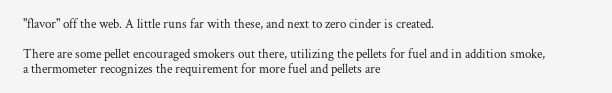"flavor" off the web. A little runs far with these, and next to zero cinder is created.

There are some pellet encouraged smokers out there, utilizing the pellets for fuel and in addition smoke, a thermometer recognizes the requirement for more fuel and pellets are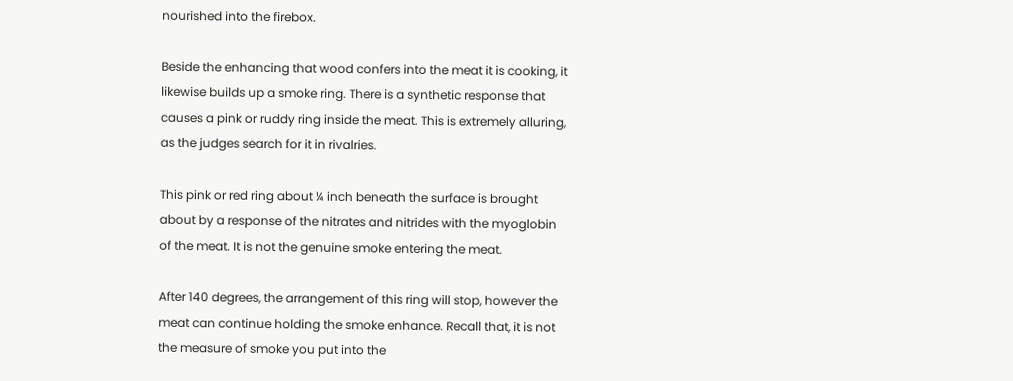nourished into the firebox.

Beside the enhancing that wood confers into the meat it is cooking, it likewise builds up a smoke ring. There is a synthetic response that causes a pink or ruddy ring inside the meat. This is extremely alluring, as the judges search for it in rivalries.

This pink or red ring about ¼ inch beneath the surface is brought about by a response of the nitrates and nitrides with the myoglobin of the meat. It is not the genuine smoke entering the meat.

After 140 degrees, the arrangement of this ring will stop, however the meat can continue holding the smoke enhance. Recall that, it is not the measure of smoke you put into the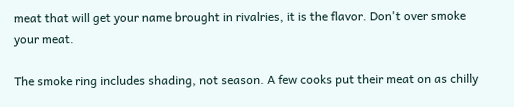meat that will get your name brought in rivalries, it is the flavor. Don't over smoke your meat.

The smoke ring includes shading, not season. A few cooks put their meat on as chilly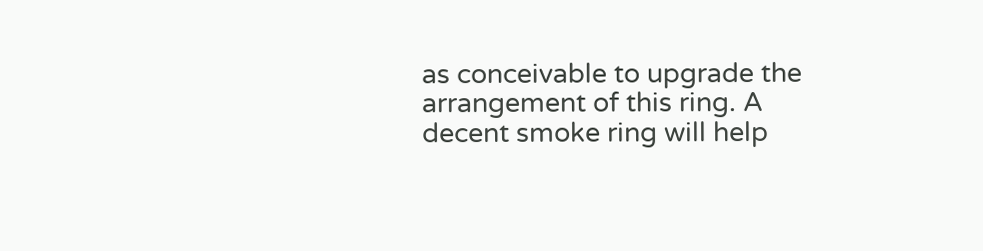as conceivable to upgrade the arrangement of this ring. A decent smoke ring will help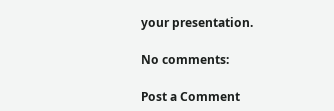your presentation.

No comments:

Post a Comment